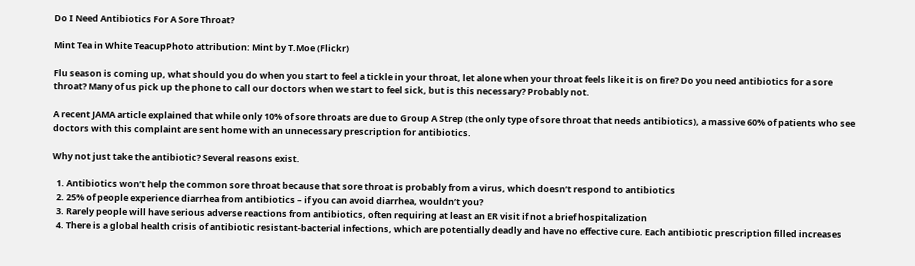Do I Need Antibiotics For A Sore Throat?

Mint Tea in White TeacupPhoto attribution: Mint by T.Moe (Flickr)

Flu season is coming up, what should you do when you start to feel a tickle in your throat, let alone when your throat feels like it is on fire? Do you need antibiotics for a sore throat? Many of us pick up the phone to call our doctors when we start to feel sick, but is this necessary? Probably not.

A recent JAMA article explained that while only 10% of sore throats are due to Group A Strep (the only type of sore throat that needs antibiotics), a massive 60% of patients who see doctors with this complaint are sent home with an unnecessary prescription for antibiotics.

Why not just take the antibiotic? Several reasons exist.

  1. Antibiotics won’t help the common sore throat because that sore throat is probably from a virus, which doesn’t respond to antibiotics
  2. 25% of people experience diarrhea from antibiotics – if you can avoid diarrhea, wouldn’t you?
  3. Rarely people will have serious adverse reactions from antibiotics, often requiring at least an ER visit if not a brief hospitalization
  4. There is a global health crisis of antibiotic resistant-bacterial infections, which are potentially deadly and have no effective cure. Each antibiotic prescription filled increases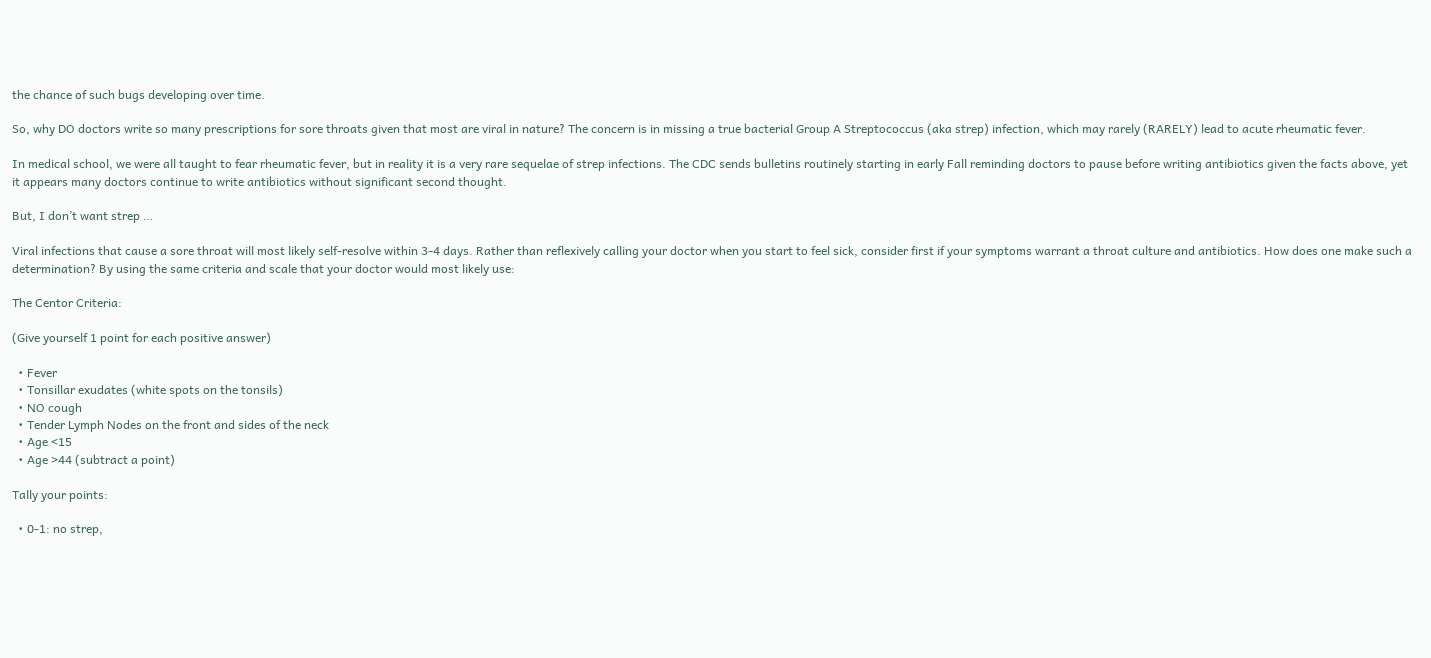the chance of such bugs developing over time.

So, why DO doctors write so many prescriptions for sore throats given that most are viral in nature? The concern is in missing a true bacterial Group A Streptococcus (aka strep) infection, which may rarely (RARELY) lead to acute rheumatic fever.

In medical school, we were all taught to fear rheumatic fever, but in reality it is a very rare sequelae of strep infections. The CDC sends bulletins routinely starting in early Fall reminding doctors to pause before writing antibiotics given the facts above, yet it appears many doctors continue to write antibiotics without significant second thought.

But, I don’t want strep …

Viral infections that cause a sore throat will most likely self-resolve within 3-4 days. Rather than reflexively calling your doctor when you start to feel sick, consider first if your symptoms warrant a throat culture and antibiotics. How does one make such a determination? By using the same criteria and scale that your doctor would most likely use:

The Centor Criteria:

(Give yourself 1 point for each positive answer)

  • Fever
  • Tonsillar exudates (white spots on the tonsils)
  • NO cough
  • Tender Lymph Nodes on the front and sides of the neck
  • Age <15
  • Age >44 (subtract a point)

Tally your points:

  • 0-1: no strep,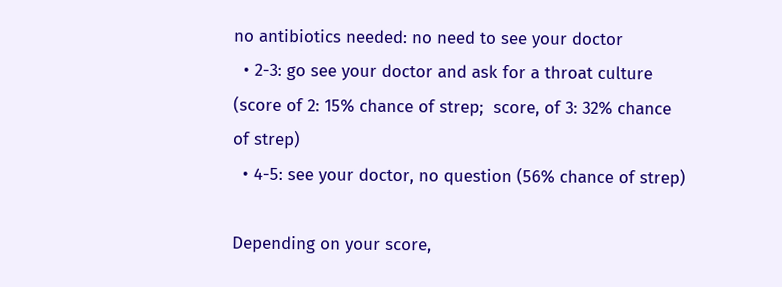no antibiotics needed: no need to see your doctor
  • 2-3: go see your doctor and ask for a throat culture (score of 2: 15% chance of strep;  score, of 3: 32% chance of strep)
  • 4-5: see your doctor, no question (56% chance of strep)

Depending on your score,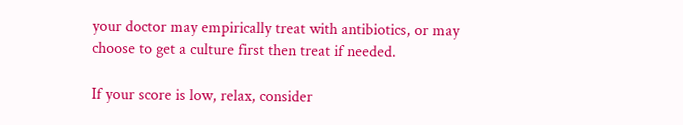your doctor may empirically treat with antibiotics, or may choose to get a culture first then treat if needed.

If your score is low, relax, consider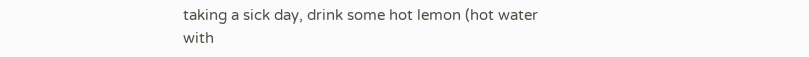taking a sick day, drink some hot lemon (hot water with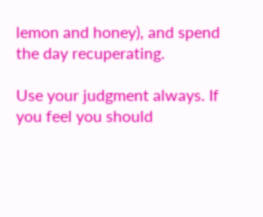lemon and honey), and spend the day recuperating.

Use your judgment always. If you feel you should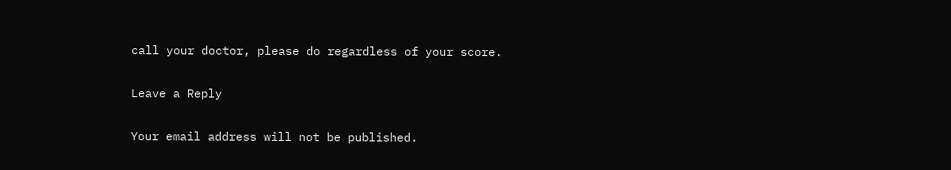call your doctor, please do regardless of your score.

Leave a Reply

Your email address will not be published.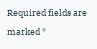Required fields are marked *